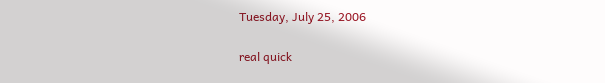Tuesday, July 25, 2006

real quick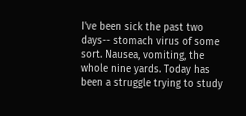I've been sick the past two days-- stomach virus of some sort. Nausea, vomiting, the whole nine yards. Today has been a struggle trying to study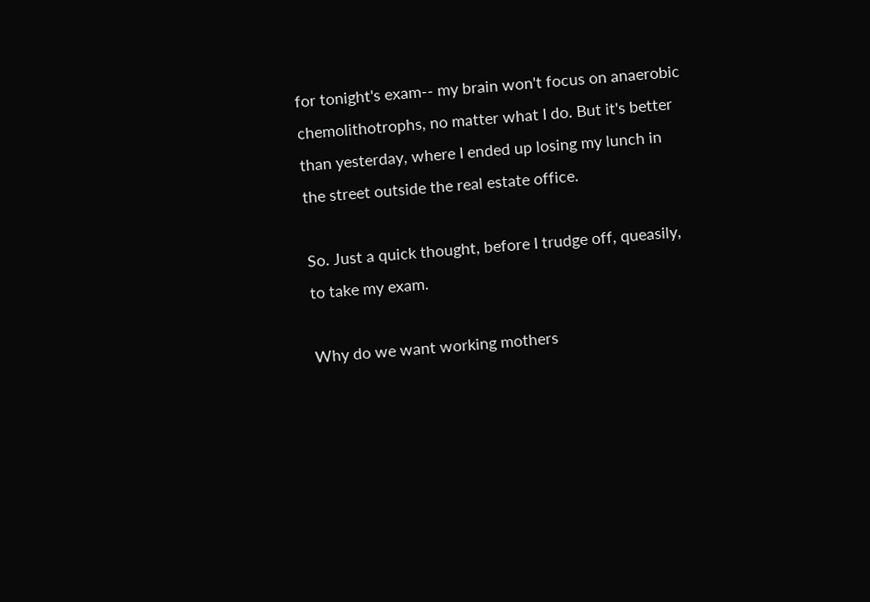for tonight's exam-- my brain won't focus on anaerobic chemolithotrophs, no matter what I do. But it's better than yesterday, where I ended up losing my lunch in the street outside the real estate office.

So. Just a quick thought, before I trudge off, queasily, to take my exam.

Why do we want working mothers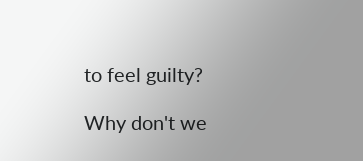to feel guilty?

Why don't we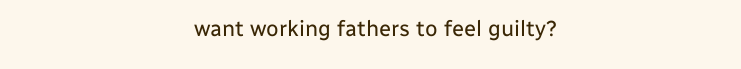want working fathers to feel guilty?